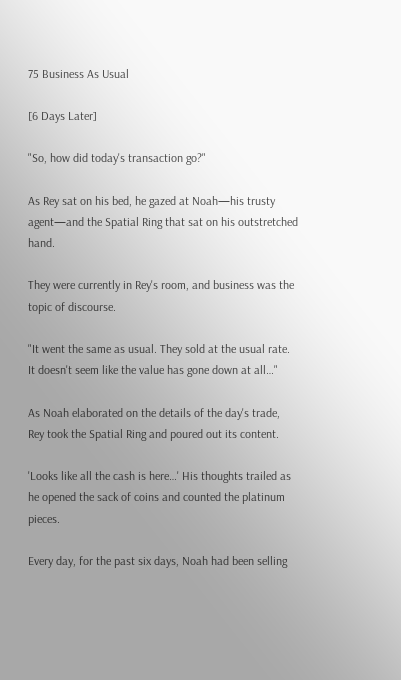75 Business As Usual

[6 Days Later]

"So, how did today's transaction go?"

As Rey sat on his bed, he gazed at Noah—his trusty agent—and the Spatial Ring that sat on his outstretched hand.

They were currently in Rey's room, and business was the topic of discourse.

"It went the same as usual. They sold at the usual rate. It doesn't seem like the value has gone down at all…"

As Noah elaborated on the details of the day's trade, Rey took the Spatial Ring and poured out its content.

'Looks like all the cash is here…' His thoughts trailed as he opened the sack of coins and counted the platinum pieces.

Every day, for the past six days, Noah had been selling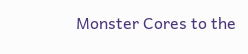Monster Cores to the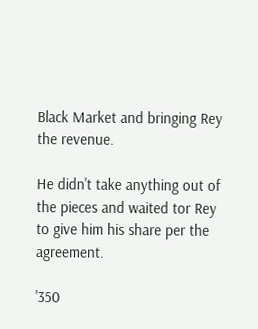Black Market and bringing Rey the revenue.

He didn't take anything out of the pieces and waited tor Rey to give him his share per the agreement.

'350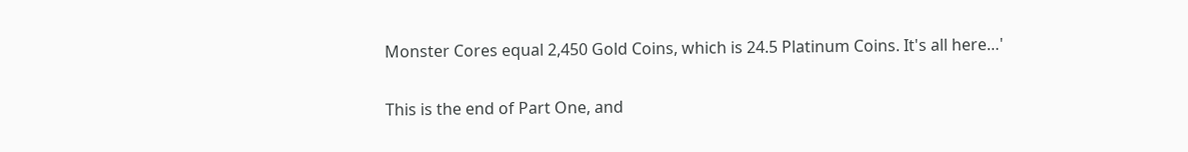Monster Cores equal 2,450 Gold Coins, which is 24.5 Platinum Coins. It's all here…'


This is the end of Part One, and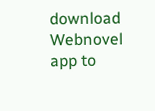download Webnovel app to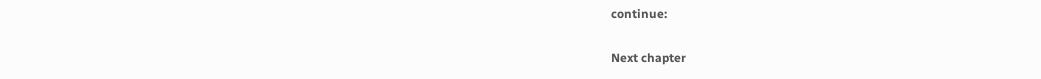continue:

Next chapter